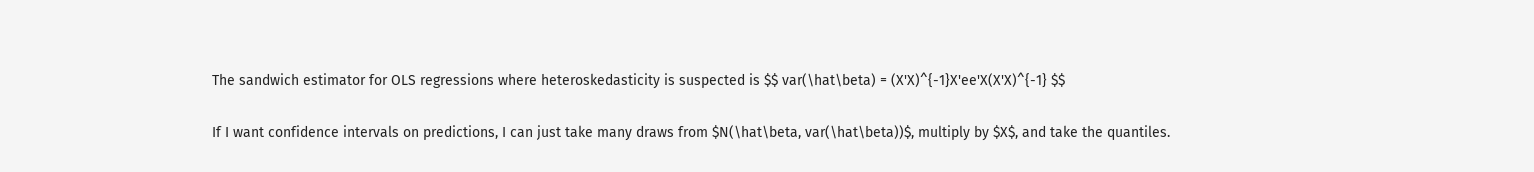The sandwich estimator for OLS regressions where heteroskedasticity is suspected is $$ var(\hat\beta) = (X'X)^{-1}X'ee'X(X'X)^{-1} $$

If I want confidence intervals on predictions, I can just take many draws from $N(\hat\beta, var(\hat\beta))$, multiply by $X$, and take the quantiles.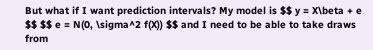But what if I want prediction intervals? My model is $$ y = X\beta + e $$ $$ e = N(0, \sigma^2 f(X)) $$ and I need to be able to take draws from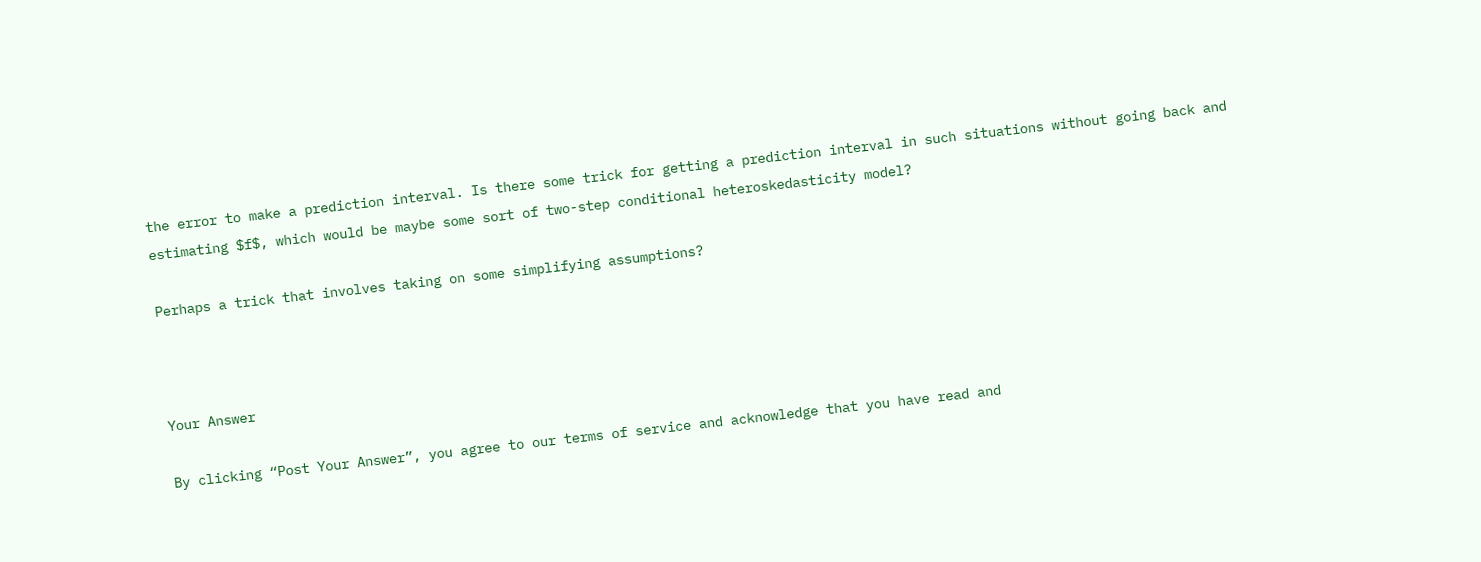the error to make a prediction interval. Is there some trick for getting a prediction interval in such situations without going back and estimating $f$, which would be maybe some sort of two-step conditional heteroskedasticity model?

Perhaps a trick that involves taking on some simplifying assumptions?



Your Answer

By clicking “Post Your Answer”, you agree to our terms of service and acknowledge that you have read and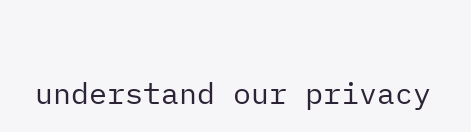understand our privacy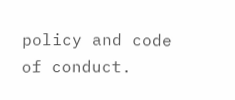policy and code of conduct.